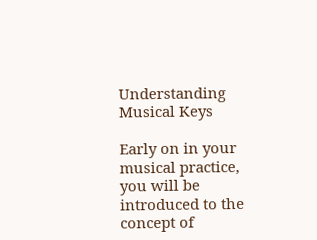Understanding Musical Keys

Early on in your musical practice, you will be introduced to the concept of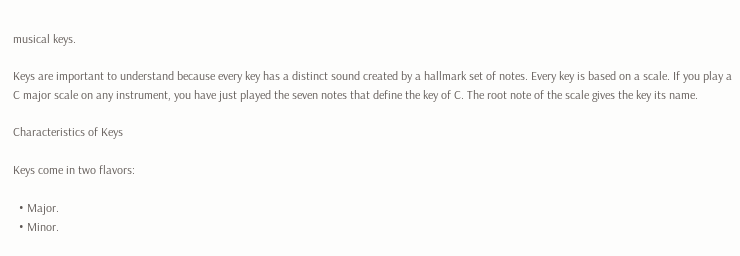musical keys.

Keys are important to understand because every key has a distinct sound created by a hallmark set of notes. Every key is based on a scale. If you play a C major scale on any instrument, you have just played the seven notes that define the key of C. The root note of the scale gives the key its name.

Characteristics of Keys

Keys come in two flavors:

  • Major.
  • Minor.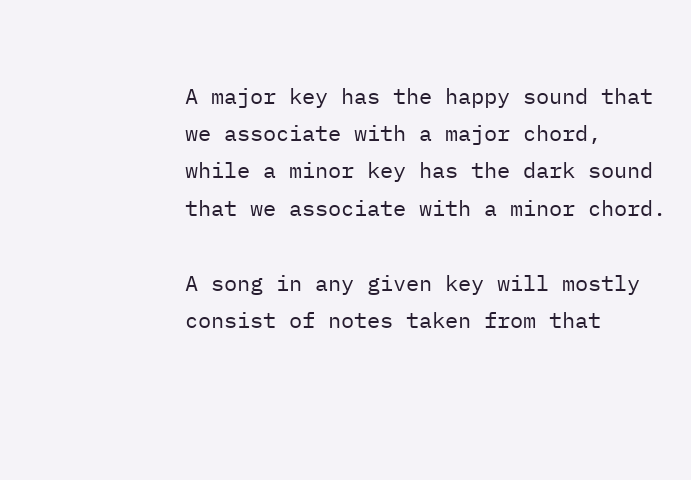A major key has the happy sound that we associate with a major chord, while a minor key has the dark sound that we associate with a minor chord.

A song in any given key will mostly consist of notes taken from that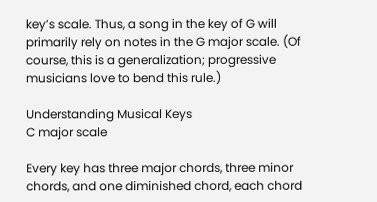key’s scale. Thus, a song in the key of G will primarily rely on notes in the G major scale. (Of course, this is a generalization; progressive musicians love to bend this rule.)

Understanding Musical Keys
C major scale

Every key has three major chords, three minor chords, and one diminished chord, each chord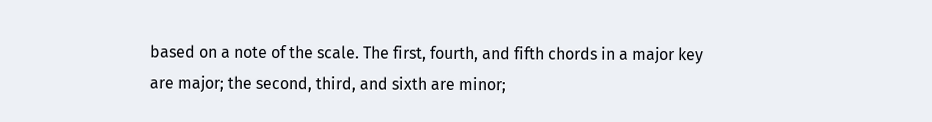based on a note of the scale. The first, fourth, and fifth chords in a major key are major; the second, third, and sixth are minor;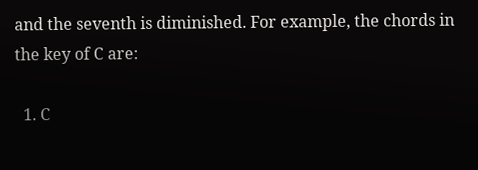and the seventh is diminished. For example, the chords in the key of C are:

  1. C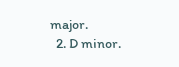major.
  2. D minor.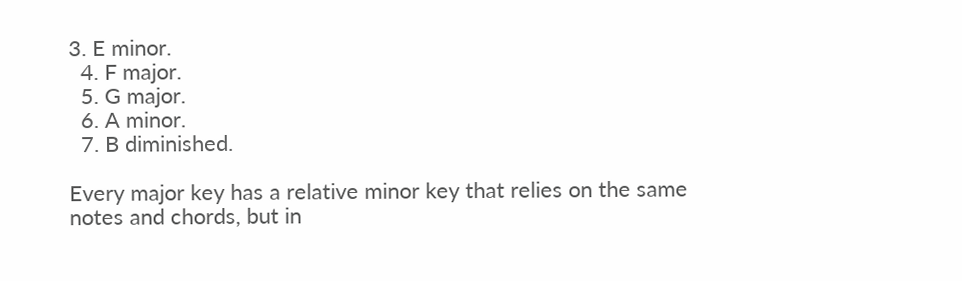3. E minor.
  4. F major.
  5. G major.
  6. A minor.
  7. B diminished.

Every major key has a relative minor key that relies on the same notes and chords, but in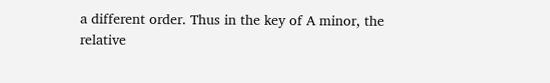a different order. Thus in the key of A minor, the relative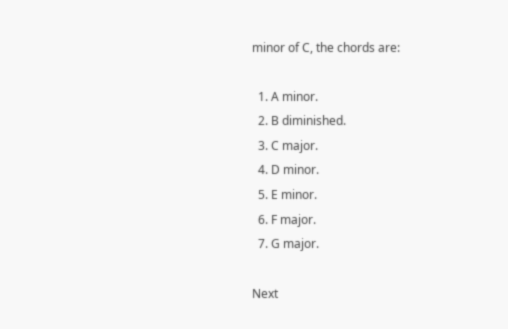minor of C, the chords are:

  1. A minor.
  2. B diminished.
  3. C major.
  4. D minor.
  5. E minor.
  6. F major.
  7. G major.

Next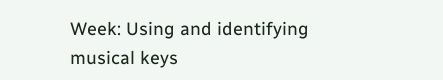Week: Using and identifying musical keys